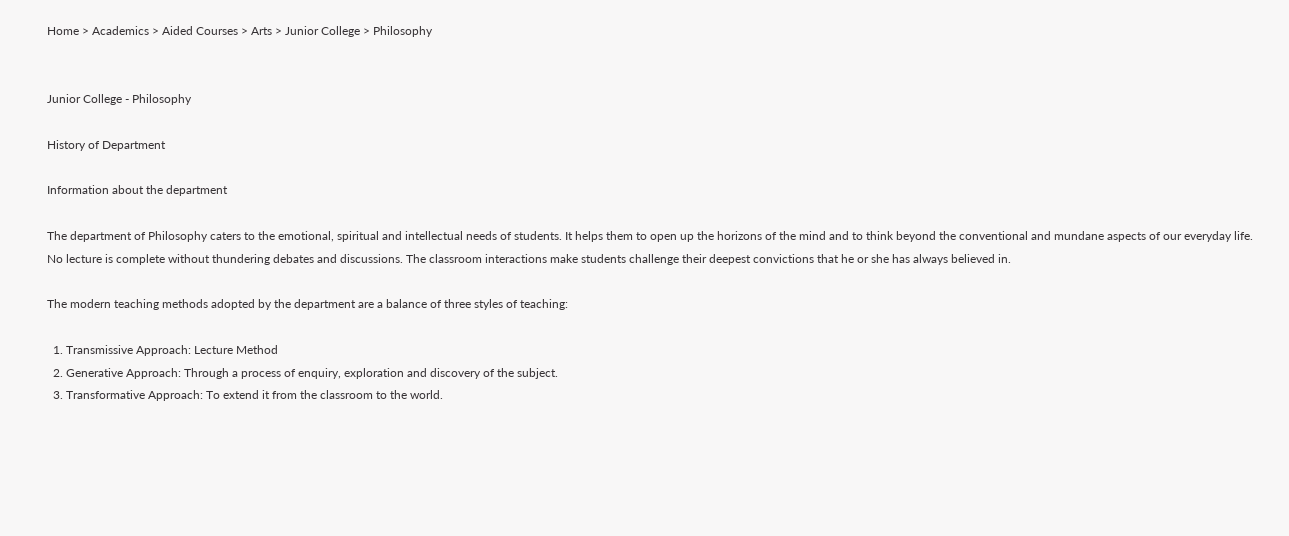Home > Academics > Aided Courses > Arts > Junior College > Philosophy


Junior College - Philosophy

History of Department

Information about the department

The department of Philosophy caters to the emotional, spiritual and intellectual needs of students. It helps them to open up the horizons of the mind and to think beyond the conventional and mundane aspects of our everyday life.
No lecture is complete without thundering debates and discussions. The classroom interactions make students challenge their deepest convictions that he or she has always believed in.

The modern teaching methods adopted by the department are a balance of three styles of teaching:

  1. Transmissive Approach: Lecture Method
  2. Generative Approach: Through a process of enquiry, exploration and discovery of the subject.
  3. Transformative Approach: To extend it from the classroom to the world.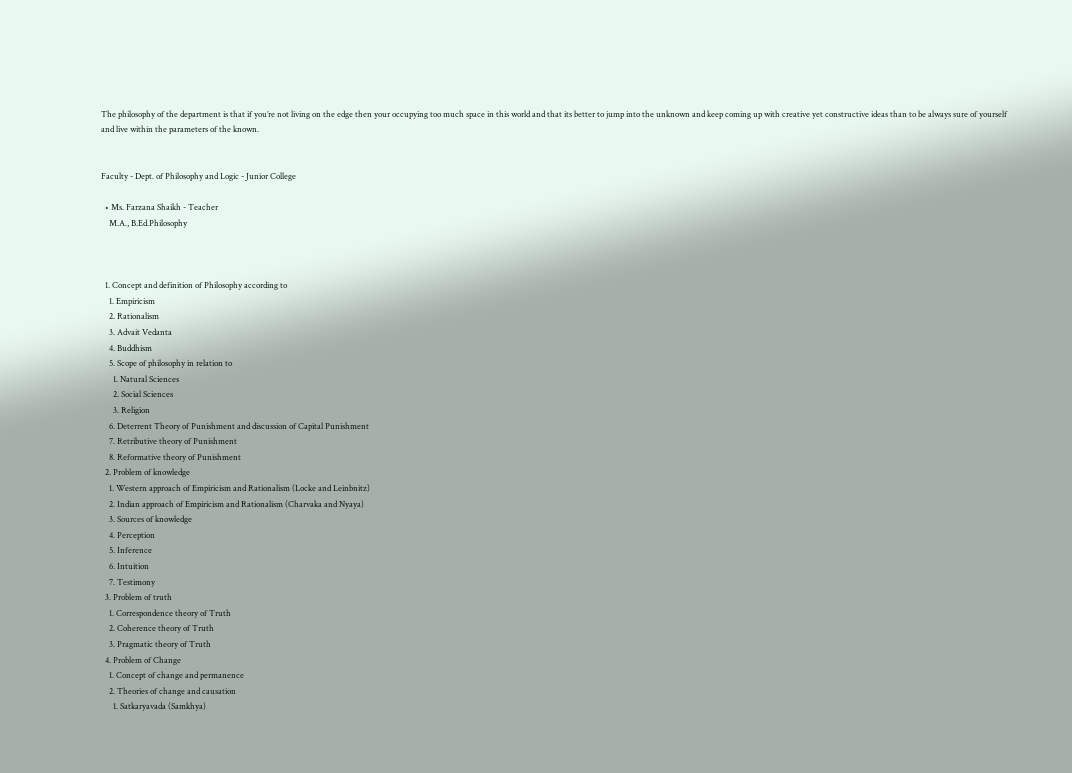The philosophy of the department is that if you’re not living on the edge then your occupying too much space in this world and that its better to jump into the unknown and keep coming up with creative yet constructive ideas than to be always sure of yourself and live within the parameters of the known.


Faculty - Dept. of Philosophy and Logic - Junior College

  • Ms. Farzana Shaikh - Teacher
    M.A., B.Ed.Philosophy



  1. Concept and definition of Philosophy according to
    1. Empiricism
    2. Rationalism
    3. Advait Vedanta
    4. Buddhism
    5. Scope of philosophy in relation to
      1. Natural Sciences
      2. Social Sciences
      3. Religion
    6. Deterrent Theory of Punishment and discussion of Capital Punishment
    7. Retributive theory of Punishment
    8. Reformative theory of Punishment
  2. Problem of knowledge
    1. Western approach of Empiricism and Rationalism (Locke and Leinbnitz)
    2. Indian approach of Empiricism and Rationalism (Charvaka and Nyaya)
    3. Sources of knowledge
    4. Perception
    5. Inference
    6. Intuition
    7. Testimony
  3. Problem of truth
    1. Correspondence theory of Truth
    2. Coherence theory of Truth
    3. Pragmatic theory of Truth
  4. Problem of Change
    1. Concept of change and permanence
    2. Theories of change and causation
      1. Satkaryavada (Samkhya)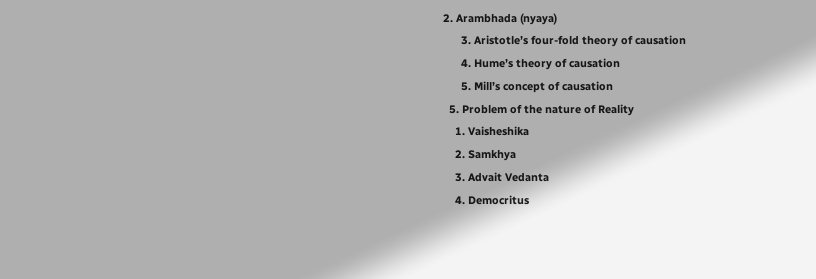2. Arambhada (nyaya)
      3. Aristotle’s four-fold theory of causation
      4. Hume’s theory of causation
      5. Mill’s concept of causation
  5. Problem of the nature of Reality
    1. Vaisheshika
    2. Samkhya
    3. Advait Vedanta
    4. Democritus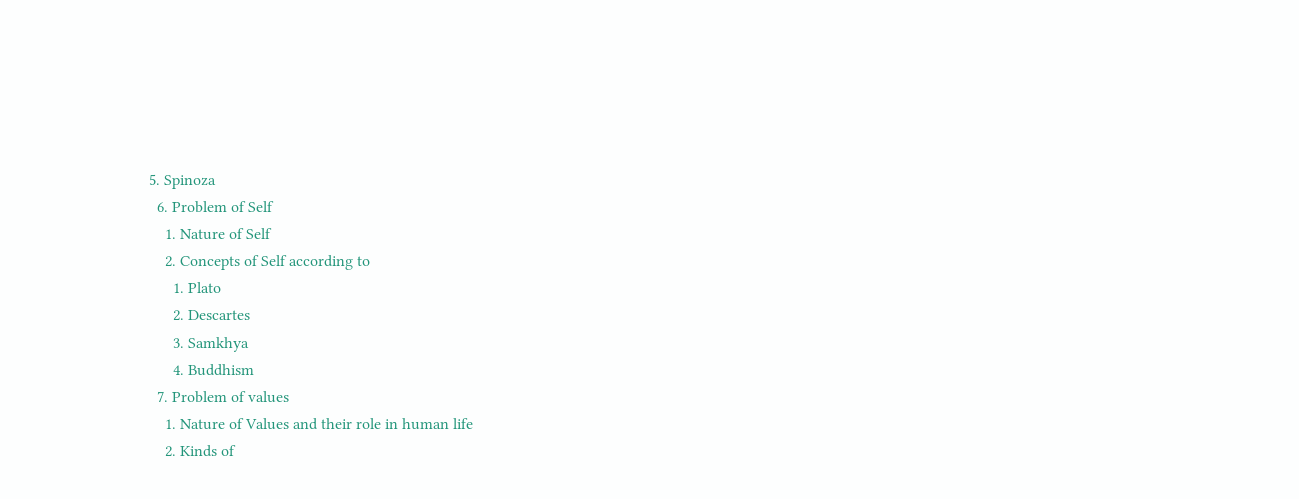5. Spinoza
  6. Problem of Self
    1. Nature of Self
    2. Concepts of Self according to
      1. Plato
      2. Descartes
      3. Samkhya
      4. Buddhism
  7. Problem of values
    1. Nature of Values and their role in human life
    2. Kinds of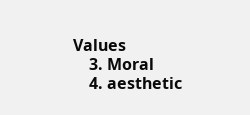Values
    3. Moral
    4. aesthetic